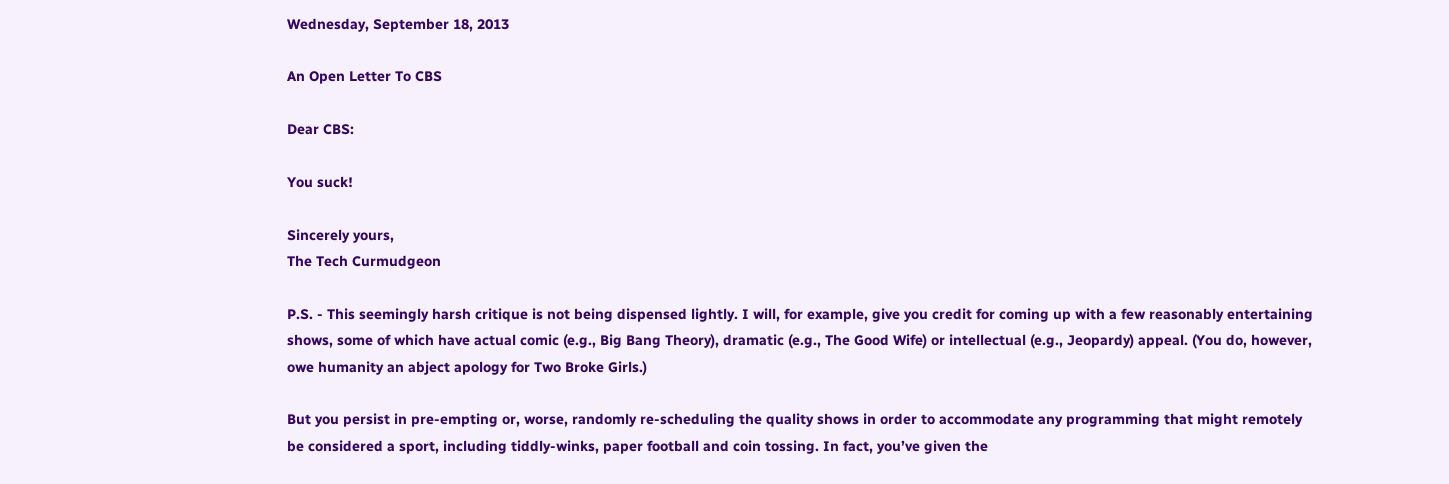Wednesday, September 18, 2013

An Open Letter To CBS

Dear CBS:

You suck!

Sincerely yours,
The Tech Curmudgeon

P.S. - This seemingly harsh critique is not being dispensed lightly. I will, for example, give you credit for coming up with a few reasonably entertaining shows, some of which have actual comic (e.g., Big Bang Theory), dramatic (e.g., The Good Wife) or intellectual (e.g., Jeopardy) appeal. (You do, however, owe humanity an abject apology for Two Broke Girls.)

But you persist in pre-empting or, worse, randomly re-scheduling the quality shows in order to accommodate any programming that might remotely be considered a sport, including tiddly-winks, paper football and coin tossing. In fact, you’ve given the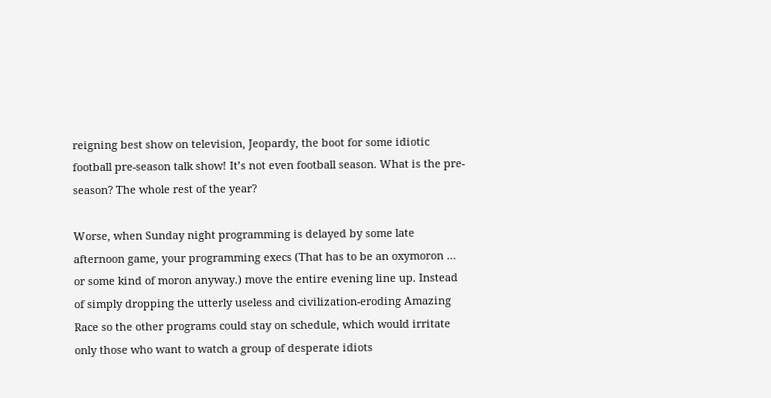reigning best show on television, Jeopardy, the boot for some idiotic football pre-season talk show! It’s not even football season. What is the pre-season? The whole rest of the year?

Worse, when Sunday night programming is delayed by some late afternoon game, your programming execs (That has to be an oxymoron … or some kind of moron anyway.) move the entire evening line up. Instead of simply dropping the utterly useless and civilization-eroding Amazing Race so the other programs could stay on schedule, which would irritate only those who want to watch a group of desperate idiots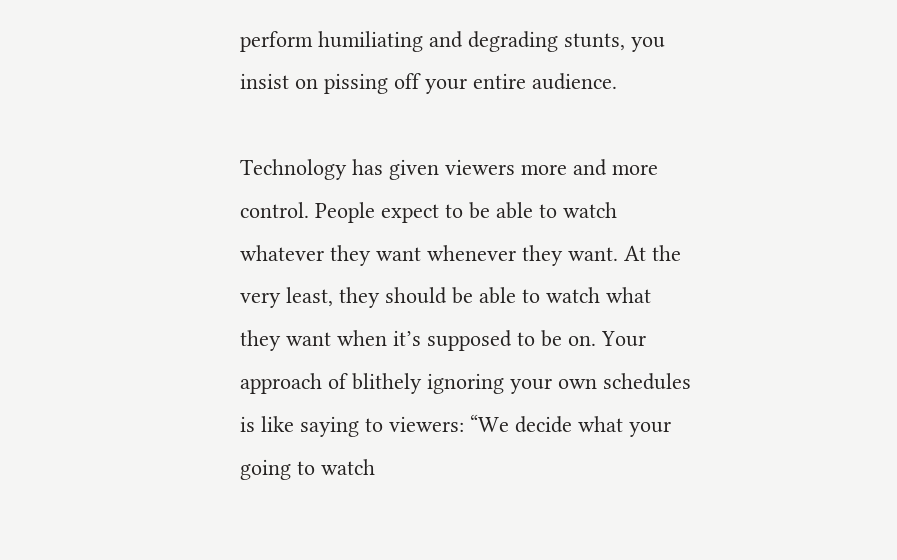perform humiliating and degrading stunts, you insist on pissing off your entire audience.

Technology has given viewers more and more control. People expect to be able to watch whatever they want whenever they want. At the very least, they should be able to watch what they want when it’s supposed to be on. Your approach of blithely ignoring your own schedules is like saying to viewers: “We decide what your going to watch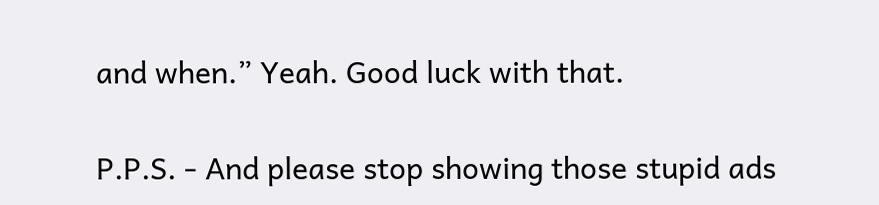and when.” Yeah. Good luck with that.

P.P.S. - And please stop showing those stupid ads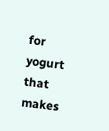for yogurt that makes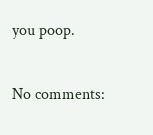you poop.

No comments: